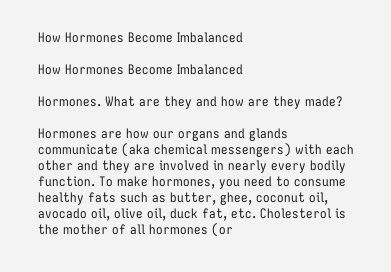How Hormones Become Imbalanced

How Hormones Become Imbalanced

Hormones. What are they and how are they made?

Hormones are how our organs and glands communicate (aka chemical messengers) with each other and they are involved in nearly every bodily function. To make hormones, you need to consume healthy fats such as butter, ghee, coconut oil, avocado oil, olive oil, duck fat, etc. Cholesterol is the mother of all hormones (or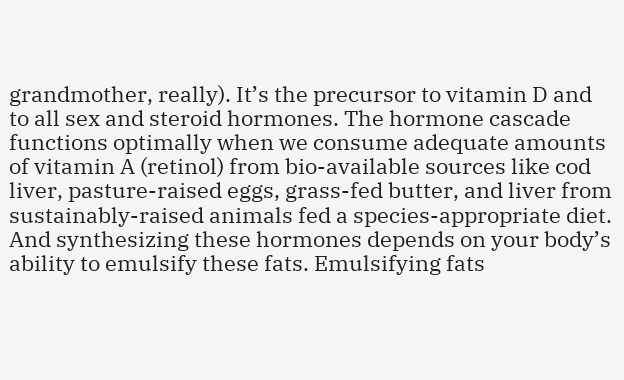grandmother, really). It’s the precursor to vitamin D and to all sex and steroid hormones. The hormone cascade functions optimally when we consume adequate amounts of vitamin A (retinol) from bio-available sources like cod liver, pasture-raised eggs, grass-fed butter, and liver from sustainably-raised animals fed a species-appropriate diet. And synthesizing these hormones depends on your body’s ability to emulsify these fats. Emulsifying fats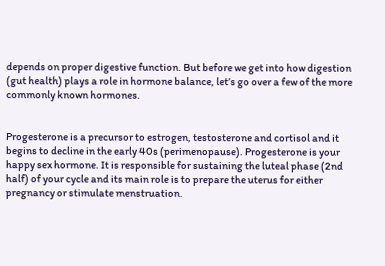depends on proper digestive function. But before we get into how digestion (gut health) plays a role in hormone balance, let’s go over a few of the more commonly known hormones.


Progesterone is a precursor to estrogen, testosterone and cortisol and it begins to decline in the early 40s (perimenopause). Progesterone is your happy sex hormone. It is responsible for sustaining the luteal phase (2nd half) of your cycle and its main role is to prepare the uterus for either pregnancy or stimulate menstruation.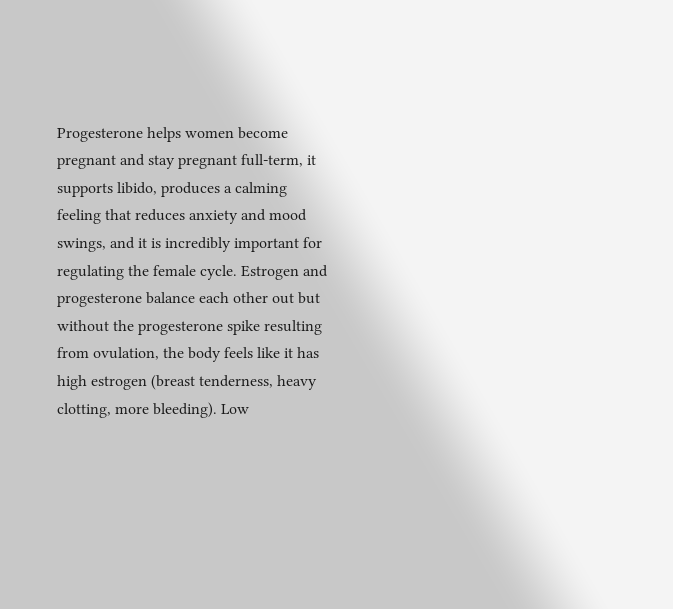Progesterone helps women become pregnant and stay pregnant full-term, it supports libido, produces a calming feeling that reduces anxiety and mood swings, and it is incredibly important for regulating the female cycle. Estrogen and progesterone balance each other out but without the progesterone spike resulting from ovulation, the body feels like it has high estrogen (breast tenderness, heavy clotting, more bleeding). Low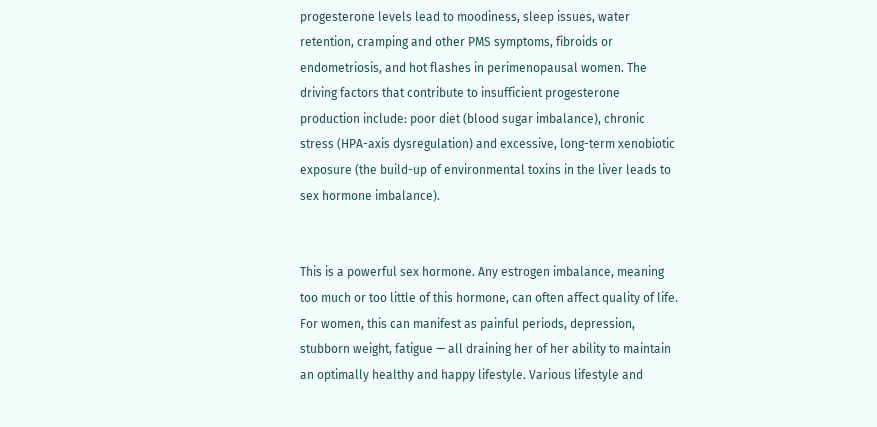progesterone levels lead to moodiness, sleep issues, water retention, cramping and other PMS symptoms, fibroids or endometriosis, and hot flashes in perimenopausal women. The driving factors that contribute to insufficient progesterone production include: poor diet (blood sugar imbalance), chronic stress (HPA-axis dysregulation) and excessive, long-term xenobiotic exposure (the build-up of environmental toxins in the liver leads to sex hormone imbalance).


This is a powerful sex hormone. Any estrogen imbalance, meaning too much or too little of this hormone, can often affect quality of life. For women, this can manifest as painful periods, depression, stubborn weight, fatigue — all draining her of her ability to maintain an optimally healthy and happy lifestyle. Various lifestyle and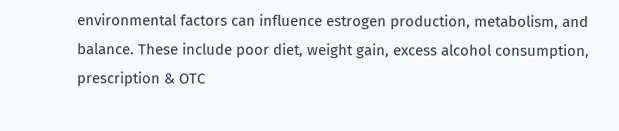environmental factors can influence estrogen production, metabolism, and balance. These include poor diet, weight gain, excess alcohol consumption, prescription & OTC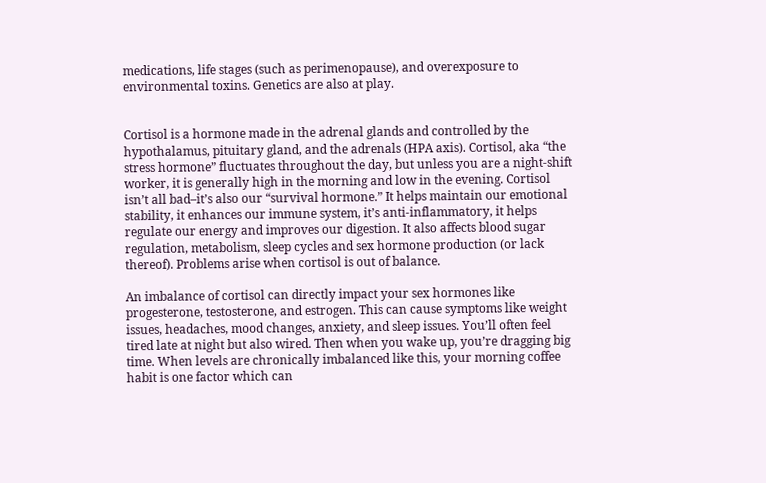medications, life stages (such as perimenopause), and overexposure to environmental toxins. Genetics are also at play.


Cortisol is a hormone made in the adrenal glands and controlled by the hypothalamus, pituitary gland, and the adrenals (HPA axis). Cortisol, aka “the stress hormone” fluctuates throughout the day, but unless you are a night-shift worker, it is generally high in the morning and low in the evening. Cortisol isn’t all bad–it’s also our “survival hormone.” It helps maintain our emotional stability, it enhances our immune system, it’s anti-inflammatory, it helps regulate our energy and improves our digestion. It also affects blood sugar regulation, metabolism, sleep cycles and sex hormone production (or lack thereof). Problems arise when cortisol is out of balance.

An imbalance of cortisol can directly impact your sex hormones like progesterone, testosterone, and estrogen. This can cause symptoms like weight issues, headaches, mood changes, anxiety, and sleep issues. You’ll often feel tired late at night but also wired. Then when you wake up, you’re dragging big time. When levels are chronically imbalanced like this, your morning coffee habit is one factor which can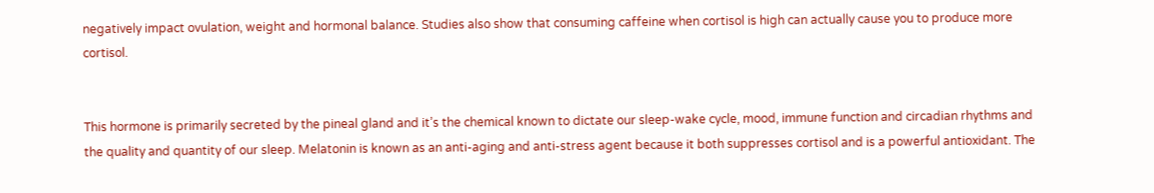negatively impact ovulation, weight and hormonal balance. Studies also show that consuming caffeine when cortisol is high can actually cause you to produce more cortisol.


This hormone is primarily secreted by the pineal gland and it’s the chemical known to dictate our sleep-wake cycle, mood, immune function and circadian rhythms and the quality and quantity of our sleep. Melatonin is known as an anti-aging and anti-stress agent because it both suppresses cortisol and is a powerful antioxidant. The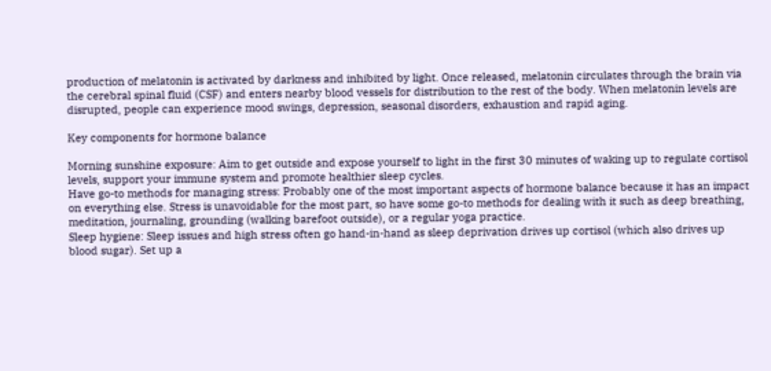production of melatonin is activated by darkness and inhibited by light. Once released, melatonin circulates through the brain via the cerebral spinal fluid (CSF) and enters nearby blood vessels for distribution to the rest of the body. When melatonin levels are disrupted, people can experience mood swings, depression, seasonal disorders, exhaustion and rapid aging.

Key components for hormone balance

Morning sunshine exposure: Aim to get outside and expose yourself to light in the first 30 minutes of waking up to regulate cortisol levels, support your immune system and promote healthier sleep cycles.
Have go-to methods for managing stress: Probably one of the most important aspects of hormone balance because it has an impact on everything else. Stress is unavoidable for the most part, so have some go-to methods for dealing with it such as deep breathing, meditation, journaling, grounding (walking barefoot outside), or a regular yoga practice.
Sleep hygiene: Sleep issues and high stress often go hand-in-hand as sleep deprivation drives up cortisol (which also drives up blood sugar). Set up a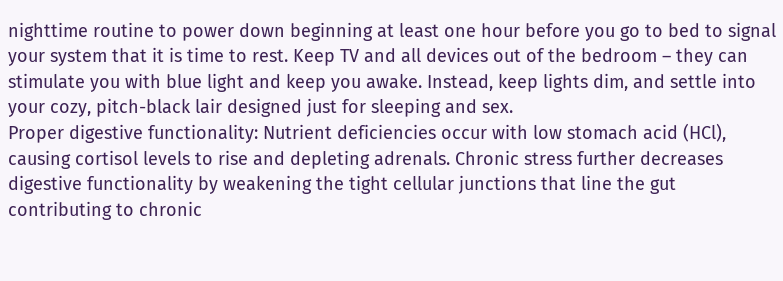nighttime routine to power down beginning at least one hour before you go to bed to signal your system that it is time to rest. Keep TV and all devices out of the bedroom – they can stimulate you with blue light and keep you awake. Instead, keep lights dim, and settle into your cozy, pitch-black lair designed just for sleeping and sex.
Proper digestive functionality: Nutrient deficiencies occur with low stomach acid (HCl), causing cortisol levels to rise and depleting adrenals. Chronic stress further decreases digestive functionality by weakening the tight cellular junctions that line the gut contributing to chronic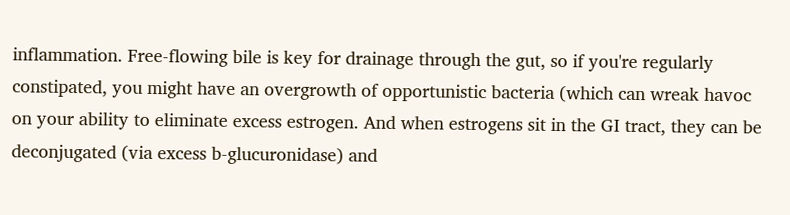inflammation. Free-flowing bile is key for drainage through the gut, so if you're regularly constipated, you might have an overgrowth of opportunistic bacteria (which can wreak havoc on your ability to eliminate excess estrogen. And when estrogens sit in the GI tract, they can be deconjugated (via excess b-glucuronidase) and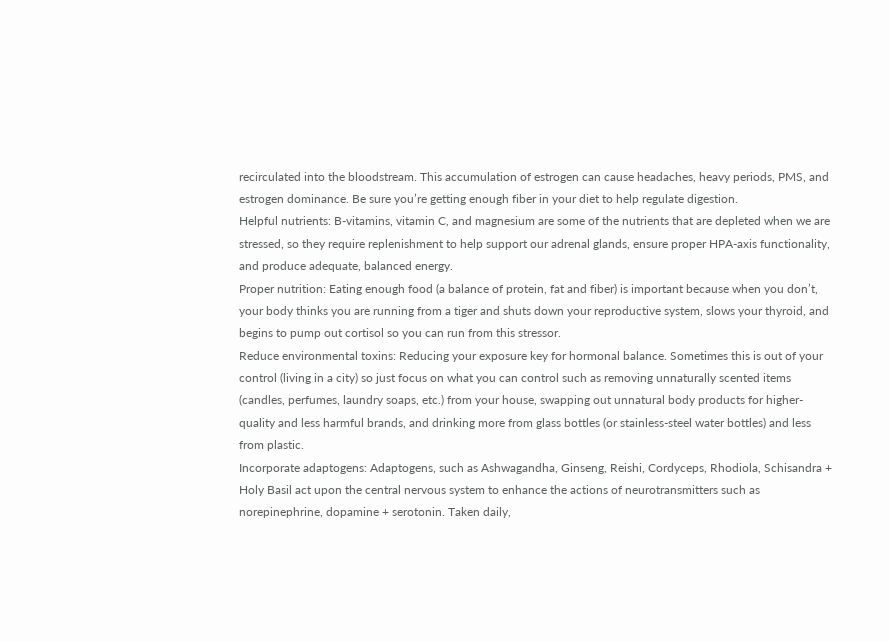recirculated into the bloodstream. This accumulation of estrogen can cause headaches, heavy periods, PMS, and estrogen dominance. Be sure you’re getting enough fiber in your diet to help regulate digestion.
Helpful nutrients: B-vitamins, vitamin C, and magnesium are some of the nutrients that are depleted when we are stressed, so they require replenishment to help support our adrenal glands, ensure proper HPA-axis functionality, and produce adequate, balanced energy.
Proper nutrition: Eating enough food (a balance of protein, fat and fiber) is important because when you don’t, your body thinks you are running from a tiger and shuts down your reproductive system, slows your thyroid, and begins to pump out cortisol so you can run from this stressor.
Reduce environmental toxins: Reducing your exposure key for hormonal balance. Sometimes this is out of your control (living in a city) so just focus on what you can control such as removing unnaturally scented items (candles, perfumes, laundry soaps, etc.) from your house, swapping out unnatural body products for higher-quality and less harmful brands, and drinking more from glass bottles (or stainless-steel water bottles) and less from plastic.
Incorporate adaptogens: Adaptogens, such as Ashwagandha, Ginseng, Reishi, Cordyceps, Rhodiola, Schisandra + Holy Basil act upon the central nervous system to enhance the actions of neurotransmitters such as norepinephrine, dopamine + serotonin. Taken daily,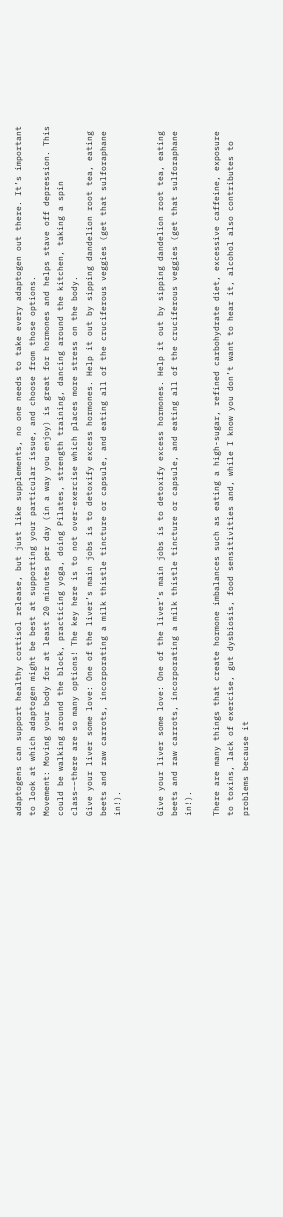adaptogens can support healthy cortisol release, but just like supplements, no one needs to take every adaptogen out there. It’s important to look at which adaptogen might be best at supporting your particular issue, and choose from those options.
Movement: Moving your body for at least 20 minutes per day (in a way you enjoy) is great for hormones and helps stave off depression. This could be walking around the block, practicing yoga, doing Pilates, strength training, dancing around the kitchen, taking a spin class––there are so many options! The key here is to not over-exercise which places more stress on the body.
Give your liver some love: One of the liver’s main jobs is to detoxify excess hormones. Help it out by sipping dandelion root tea, eating beets and raw carrots, incorporating a milk thistle tincture or capsule, and eating all of the cruciferous veggies (get that sulforaphane in!).


Give your liver some love: One of the liver’s main jobs is to detoxify excess hormones. Help it out by sipping dandelion root tea, eating beets and raw carrots, incorporating a milk thistle tincture or capsule, and eating all of the cruciferous veggies (get that sulforaphane in!).

There are many things that create hormone imbalances such as eating a high-sugar, refined carbohydrate diet, excessive caffeine, exposure to toxins, lack of exercise, gut dysbiosis, food sensitivities and, while I know you don’t want to hear it, alcohol also contributes to problems because it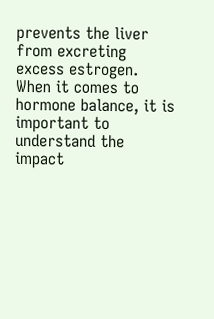prevents the liver from excreting excess estrogen. When it comes to hormone balance, it is important to understand the impact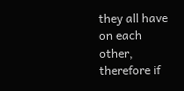they all have on each other, therefore if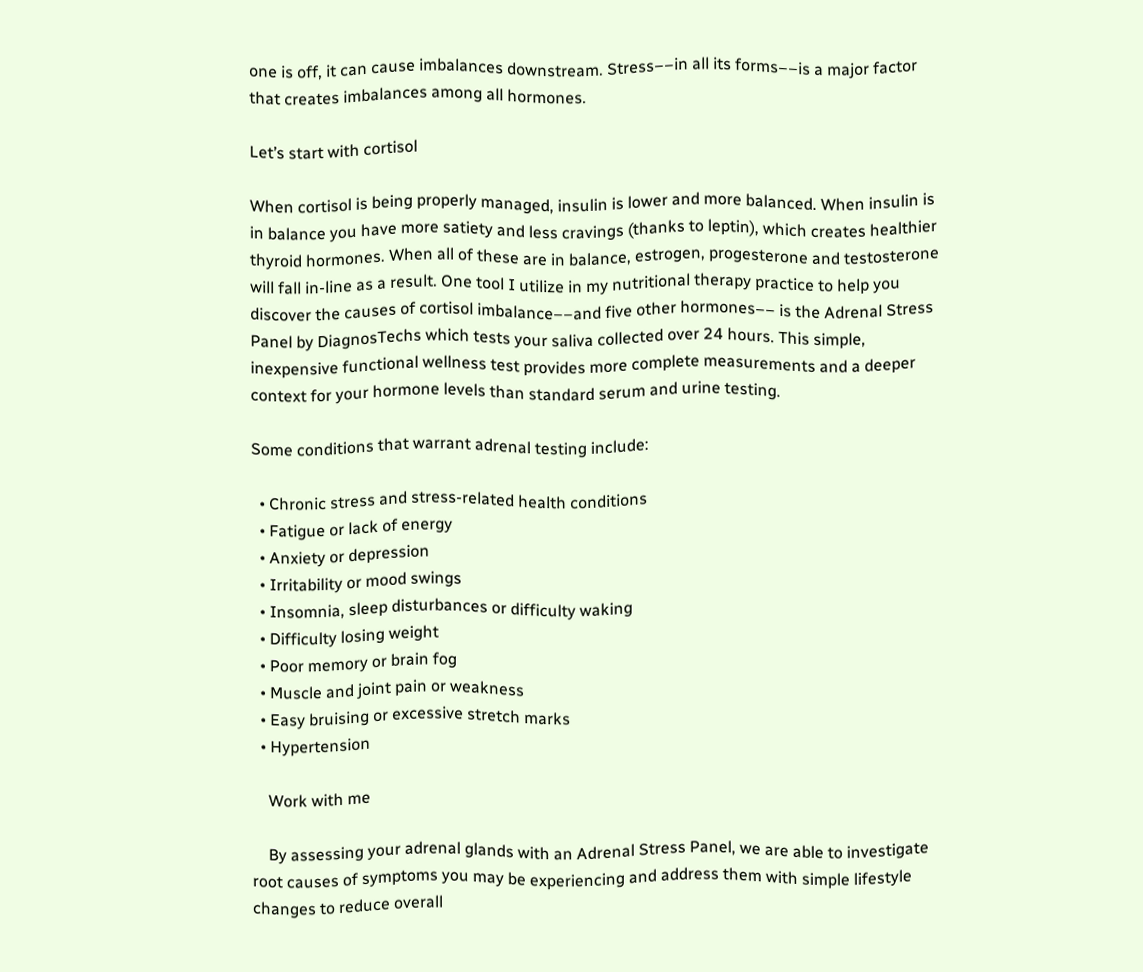one is off, it can cause imbalances downstream. Stress––in all its forms––is a major factor that creates imbalances among all hormones.

Let’s start with cortisol

When cortisol is being properly managed, insulin is lower and more balanced. When insulin is in balance you have more satiety and less cravings (thanks to leptin), which creates healthier thyroid hormones. When all of these are in balance, estrogen, progesterone and testosterone will fall in-line as a result. One tool I utilize in my nutritional therapy practice to help you discover the causes of cortisol imbalance––and five other hormones–– is the Adrenal Stress Panel by DiagnosTechs which tests your saliva collected over 24 hours. This simple, inexpensive functional wellness test provides more complete measurements and a deeper context for your hormone levels than standard serum and urine testing.

Some conditions that warrant adrenal testing include:

  • Chronic stress and stress-related health conditions
  • Fatigue or lack of energy
  • Anxiety or depression
  • Irritability or mood swings
  • Insomnia, sleep disturbances or difficulty waking
  • Difficulty losing weight
  • Poor memory or brain fog
  • Muscle and joint pain or weakness
  • Easy bruising or excessive stretch marks
  • Hypertension

    Work with me

    By assessing your adrenal glands with an Adrenal Stress Panel, we are able to investigate root causes of symptoms you may be experiencing and address them with simple lifestyle changes to reduce overall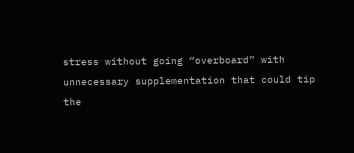stress without going “overboard” with unnecessary supplementation that could tip the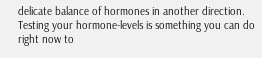delicate balance of hormones in another direction. Testing your hormone-levels is something you can do right now to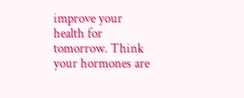improve your health for tomorrow. Think your hormones are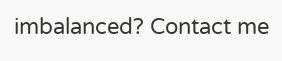imbalanced? Contact me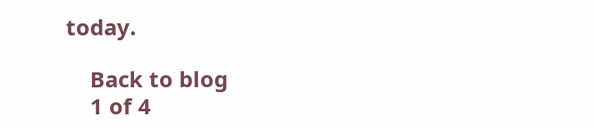today.

    Back to blog
    1 of 4